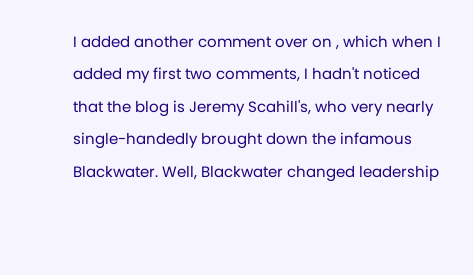I added another comment over on , which when I added my first two comments, I hadn't noticed that the blog is Jeremy Scahill's, who very nearly single-handedly brought down the infamous Blackwater. Well, Blackwater changed leadership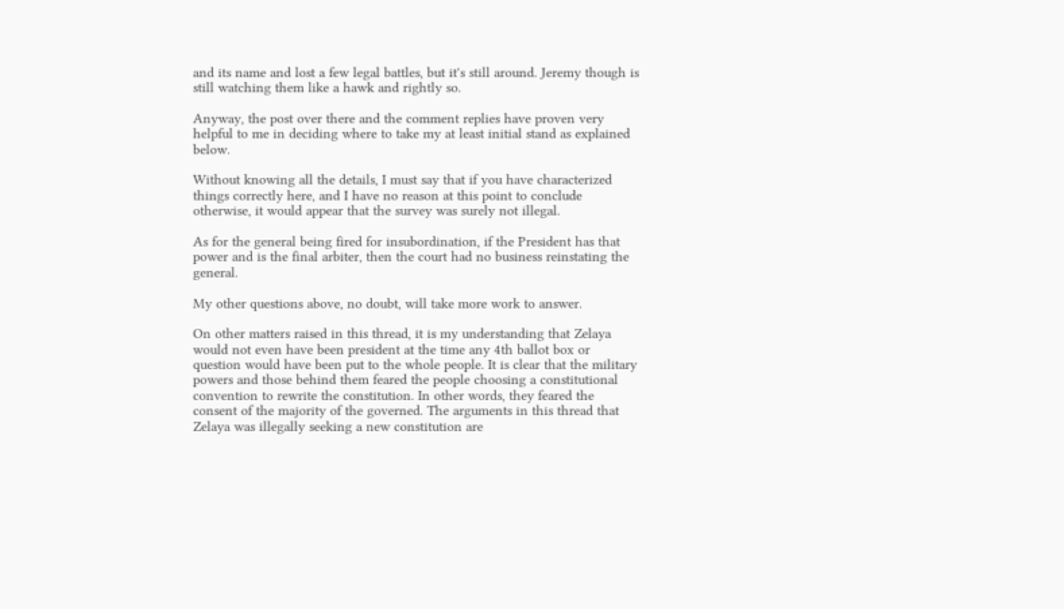and its name and lost a few legal battles, but it's still around. Jeremy though is still watching them like a hawk and rightly so.

Anyway, the post over there and the comment replies have proven very helpful to me in deciding where to take my at least initial stand as explained below.

Without knowing all the details, I must say that if you have characterized things correctly here, and I have no reason at this point to conclude otherwise, it would appear that the survey was surely not illegal.

As for the general being fired for insubordination, if the President has that power and is the final arbiter, then the court had no business reinstating the general.

My other questions above, no doubt, will take more work to answer.

On other matters raised in this thread, it is my understanding that Zelaya would not even have been president at the time any 4th ballot box or question would have been put to the whole people. It is clear that the military powers and those behind them feared the people choosing a constitutional convention to rewrite the constitution. In other words, they feared the consent of the majority of the governed. The arguments in this thread that Zelaya was illegally seeking a new constitution are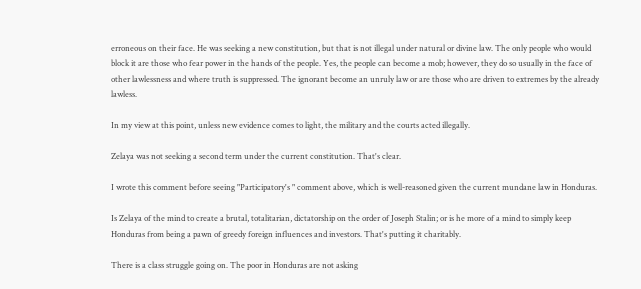erroneous on their face. He was seeking a new constitution, but that is not illegal under natural or divine law. The only people who would block it are those who fear power in the hands of the people. Yes, the people can become a mob; however, they do so usually in the face of other lawlessness and where truth is suppressed. The ignorant become an unruly law or are those who are driven to extremes by the already lawless.

In my view at this point, unless new evidence comes to light, the military and the courts acted illegally.

Zelaya was not seeking a second term under the current constitution. That's clear.

I wrote this comment before seeing "Participatory's " comment above, which is well-reasoned given the current mundane law in Honduras.

Is Zelaya of the mind to create a brutal, totalitarian, dictatorship on the order of Joseph Stalin; or is he more of a mind to simply keep Honduras from being a pawn of greedy foreign influences and investors. That's putting it charitably.

There is a class struggle going on. The poor in Honduras are not asking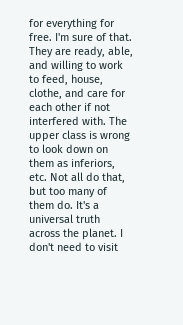for everything for free. I'm sure of that. They are ready, able, and willing to work to feed, house, clothe, and care for each other if not interfered with. The upper class is wrong to look down on them as inferiors, etc. Not all do that, but too many of them do. It's a universal truth across the planet. I don't need to visit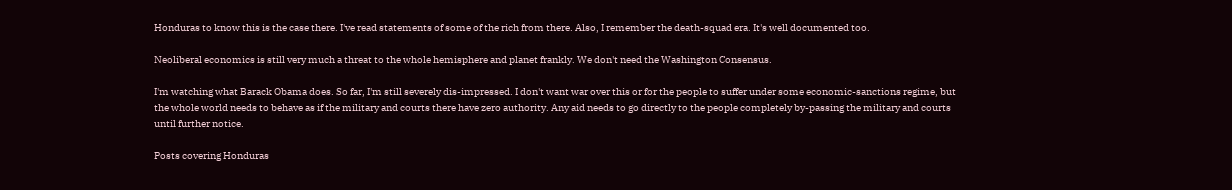Honduras to know this is the case there. I've read statements of some of the rich from there. Also, I remember the death-squad era. It's well documented too.

Neoliberal economics is still very much a threat to the whole hemisphere and planet frankly. We don't need the Washington Consensus.

I'm watching what Barack Obama does. So far, I'm still severely dis-impressed. I don't want war over this or for the people to suffer under some economic-sanctions regime, but the whole world needs to behave as if the military and courts there have zero authority. Any aid needs to go directly to the people completely by-passing the military and courts until further notice.

Posts covering Honduras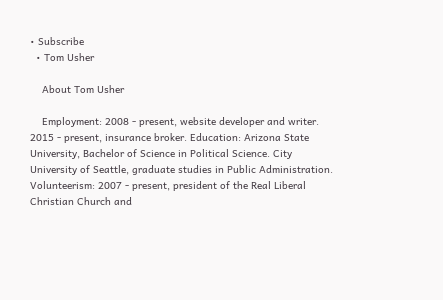• Subscribe
  • Tom Usher

    About Tom Usher

    Employment: 2008 - present, website developer and writer. 2015 - present, insurance broker. Education: Arizona State University, Bachelor of Science in Political Science. City University of Seattle, graduate studies in Public Administration. Volunteerism: 2007 - present, president of the Real Liberal Christian Church and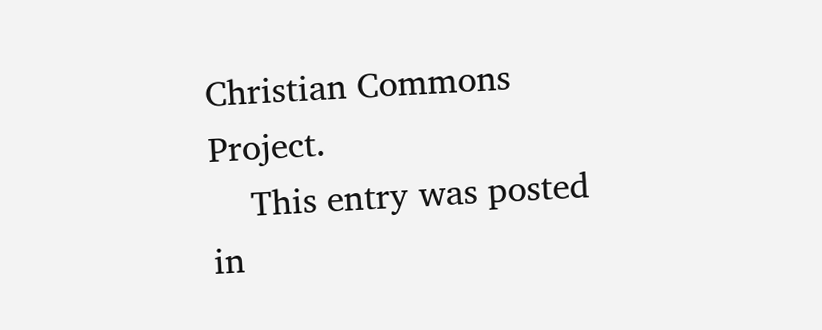Christian Commons Project.
    This entry was posted in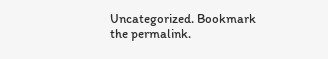Uncategorized. Bookmark the permalink.